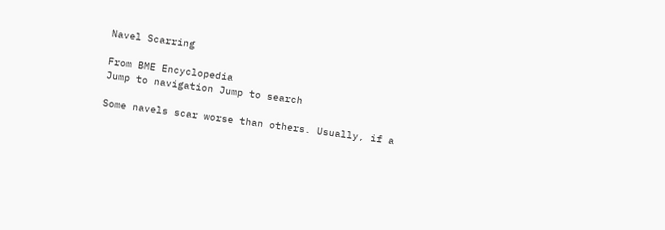Navel Scarring

From BME Encyclopedia
Jump to navigation Jump to search

Some navels scar worse than others. Usually, if a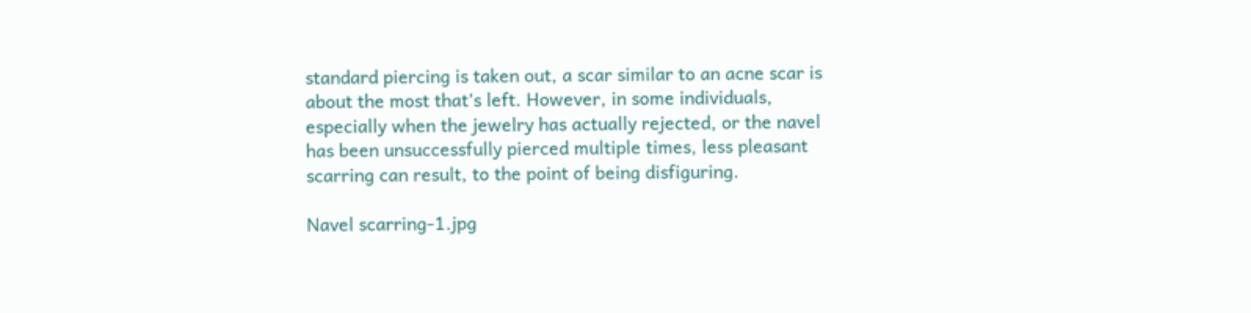standard piercing is taken out, a scar similar to an acne scar is about the most that's left. However, in some individuals, especially when the jewelry has actually rejected, or the navel has been unsuccessfully pierced multiple times, less pleasant scarring can result, to the point of being disfiguring.

Navel scarring-1.jpg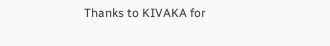Thanks to KIVAKA for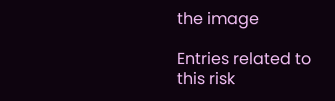the image

Entries related to this risk